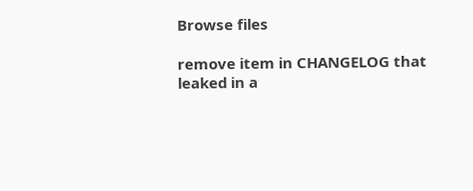Browse files

remove item in CHANGELOG that leaked in a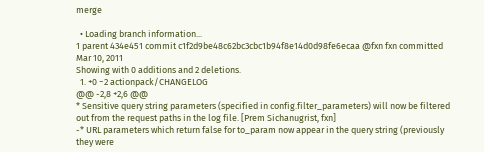merge

  • Loading branch information...
1 parent 434e451 commit c1f2d9be48c62bc3cbc1b94f8e14d0d98fe6ecaa @fxn fxn committed Mar 10, 2011
Showing with 0 additions and 2 deletions.
  1. +0 −2 actionpack/CHANGELOG
@@ -2,8 +2,6 @@
* Sensitive query string parameters (specified in config.filter_parameters) will now be filtered out from the request paths in the log file. [Prem Sichanugrist, fxn]
-* URL parameters which return false for to_param now appear in the query string (previously they were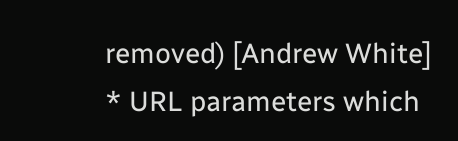removed) [Andrew White]
* URL parameters which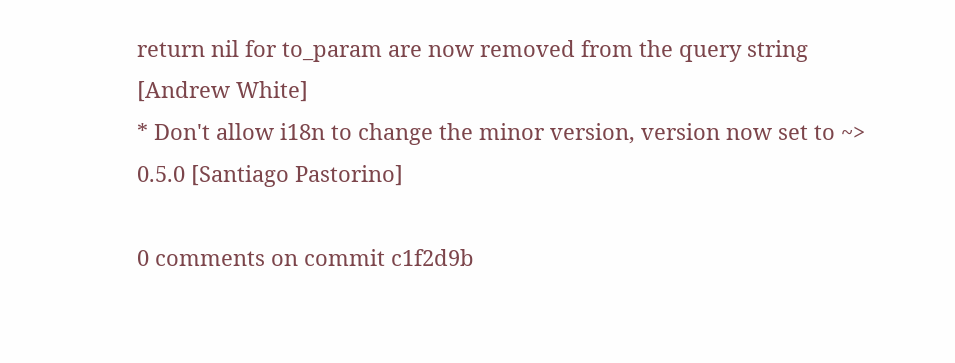return nil for to_param are now removed from the query string [Andrew White]
* Don't allow i18n to change the minor version, version now set to ~> 0.5.0 [Santiago Pastorino]

0 comments on commit c1f2d9b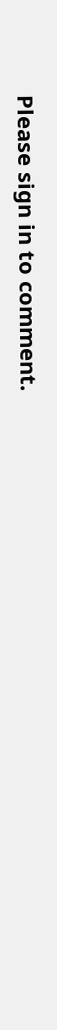Please sign in to comment.